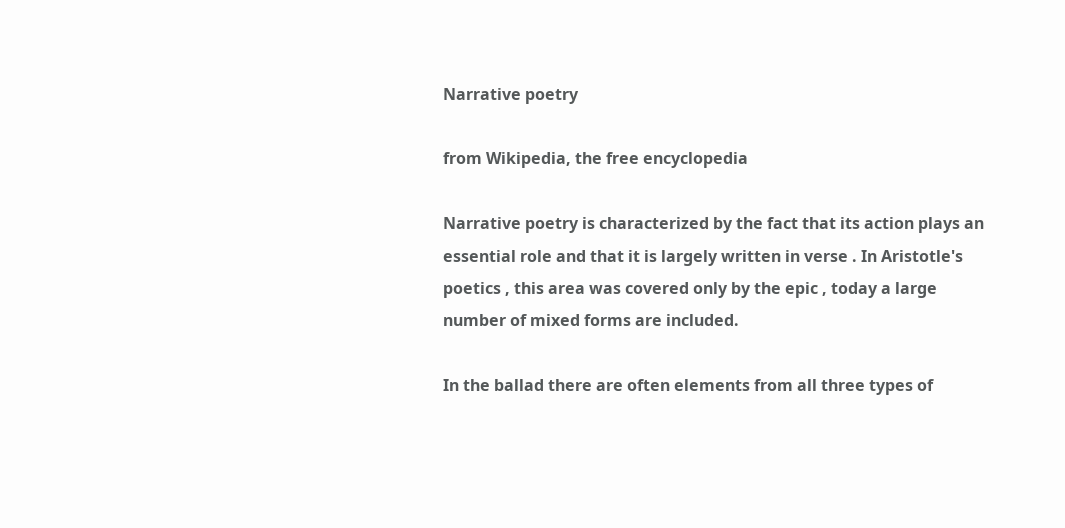Narrative poetry

from Wikipedia, the free encyclopedia

Narrative poetry is characterized by the fact that its action plays an essential role and that it is largely written in verse . In Aristotle's poetics , this area was covered only by the epic , today a large number of mixed forms are included.

In the ballad there are often elements from all three types of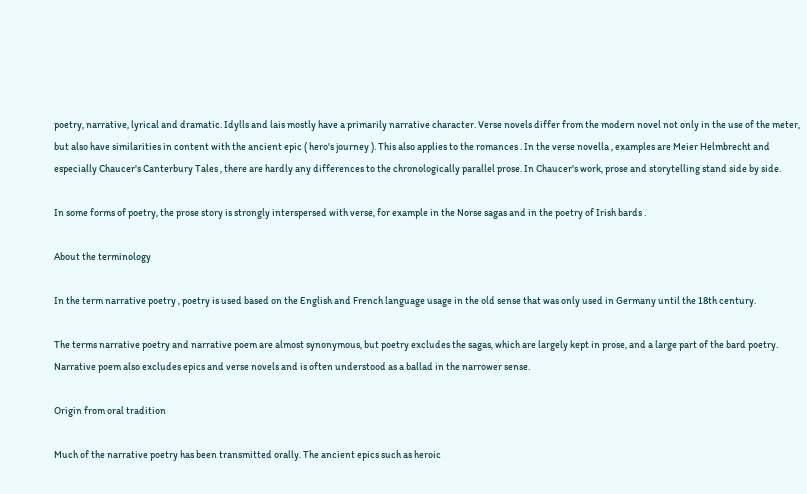poetry, narrative, lyrical and dramatic. Idylls and lais mostly have a primarily narrative character. Verse novels differ from the modern novel not only in the use of the meter, but also have similarities in content with the ancient epic ( hero's journey ). This also applies to the romances . In the verse novella , examples are Meier Helmbrecht and especially Chaucer's Canterbury Tales , there are hardly any differences to the chronologically parallel prose. In Chaucer's work, prose and storytelling stand side by side.

In some forms of poetry, the prose story is strongly interspersed with verse, for example in the Norse sagas and in the poetry of Irish bards .

About the terminology

In the term narrative poetry , poetry is used based on the English and French language usage in the old sense that was only used in Germany until the 18th century.

The terms narrative poetry and narrative poem are almost synonymous, but poetry excludes the sagas, which are largely kept in prose, and a large part of the bard poetry. Narrative poem also excludes epics and verse novels and is often understood as a ballad in the narrower sense.

Origin from oral tradition

Much of the narrative poetry has been transmitted orally. The ancient epics such as heroic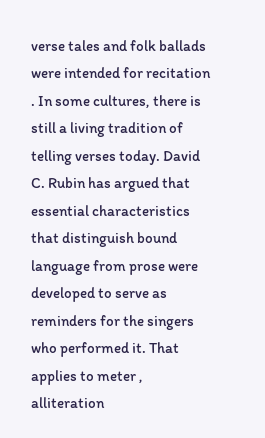verse tales and folk ballads were intended for recitation . In some cultures, there is still a living tradition of telling verses today. David C. Rubin has argued that essential characteristics that distinguish bound language from prose were developed to serve as reminders for the singers who performed it. That applies to meter , alliteration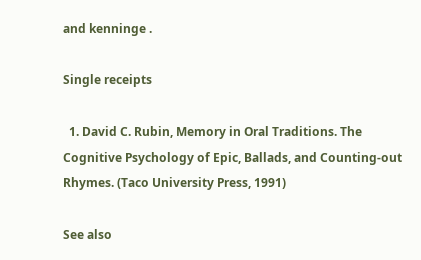and kenninge .

Single receipts

  1. David C. Rubin, Memory in Oral Traditions. The Cognitive Psychology of Epic, Ballads, and Counting-out Rhymes. (Taco University Press, 1991)

See also